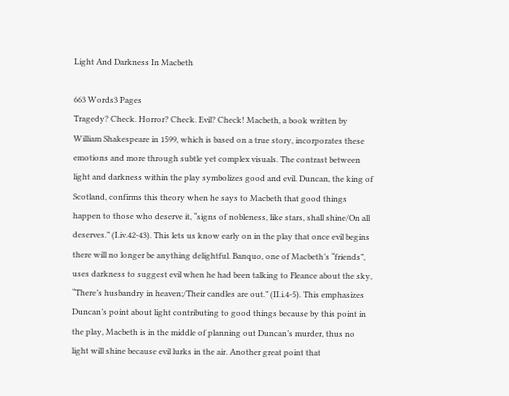Light And Darkness In Macbeth

663 Words3 Pages
Tragedy? Check. Horror? Check. Evil? Check! Macbeth, a book written by William Shakespeare in 1599, which is based on a true story, incorporates these emotions and more through subtle yet complex visuals. The contrast between light and darkness within the play symbolizes good and evil. Duncan, the king of Scotland, confirms this theory when he says to Macbeth that good things happen to those who deserve it, “signs of nobleness, like stars, shall shine/On all deserves.” (I.iv.42-43). This lets us know early on in the play that once evil begins there will no longer be anything delightful. Banquo, one of Macbeth’s “friends”, uses darkness to suggest evil when he had been talking to Fleance about the sky, “There’s husbandry in heaven;/Their candles are out.” (II.i.4-5). This emphasizes Duncan’s point about light contributing to good things because by this point in the play, Macbeth is in the middle of planning out Duncan’s murder, thus no light will shine because evil lurks in the air. Another great point that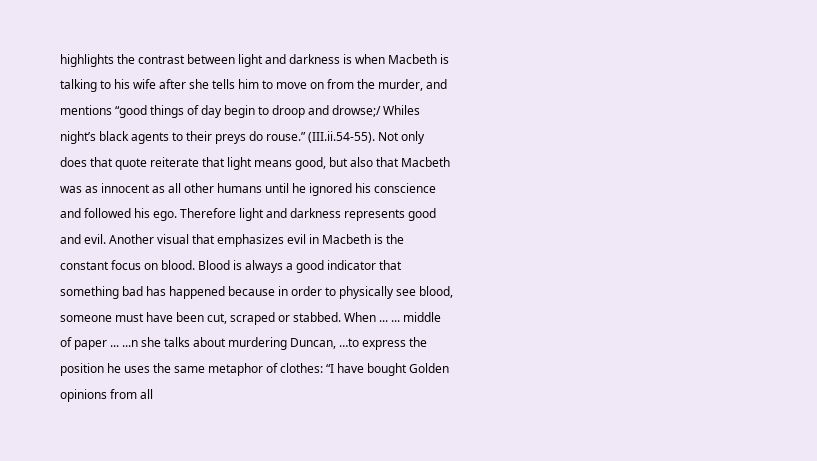highlights the contrast between light and darkness is when Macbeth is talking to his wife after she tells him to move on from the murder, and mentions “good things of day begin to droop and drowse;/ Whiles night’s black agents to their preys do rouse.” (III.ii.54-55). Not only does that quote reiterate that light means good, but also that Macbeth was as innocent as all other humans until he ignored his conscience and followed his ego. Therefore light and darkness represents good and evil. Another visual that emphasizes evil in Macbeth is the constant focus on blood. Blood is always a good indicator that something bad has happened because in order to physically see blood, someone must have been cut, scraped or stabbed. When ... ... middle of paper ... ...n she talks about murdering Duncan, …to express the position he uses the same metaphor of clothes: “I have bought Golden opinions from all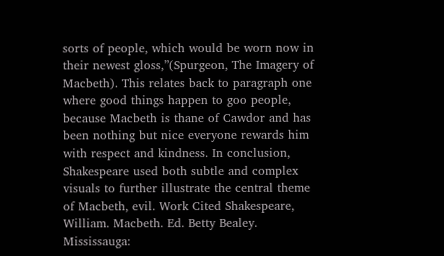sorts of people, which would be worn now in their newest gloss,”(Spurgeon, The Imagery of Macbeth). This relates back to paragraph one where good things happen to goo people, because Macbeth is thane of Cawdor and has been nothing but nice everyone rewards him with respect and kindness. In conclusion, Shakespeare used both subtle and complex visuals to further illustrate the central theme of Macbeth, evil. Work Cited Shakespeare, William. Macbeth. Ed. Betty Bealey. Mississauga: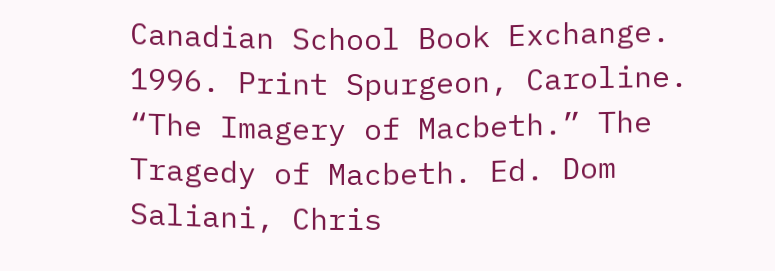Canadian School Book Exchange. 1996. Print Spurgeon, Caroline. “The Imagery of Macbeth.” The Tragedy of Macbeth. Ed. Dom Saliani, Chris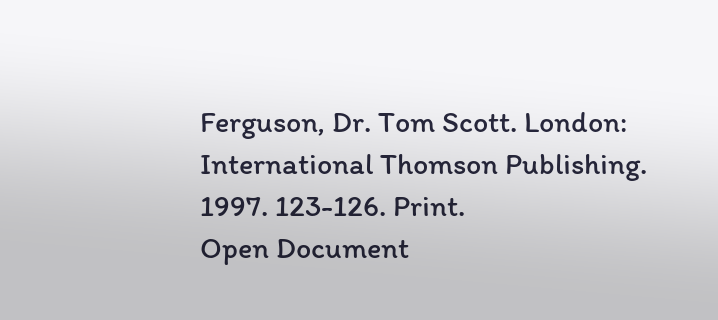Ferguson, Dr. Tom Scott. London: International Thomson Publishing. 1997. 123-126. Print.
Open Document